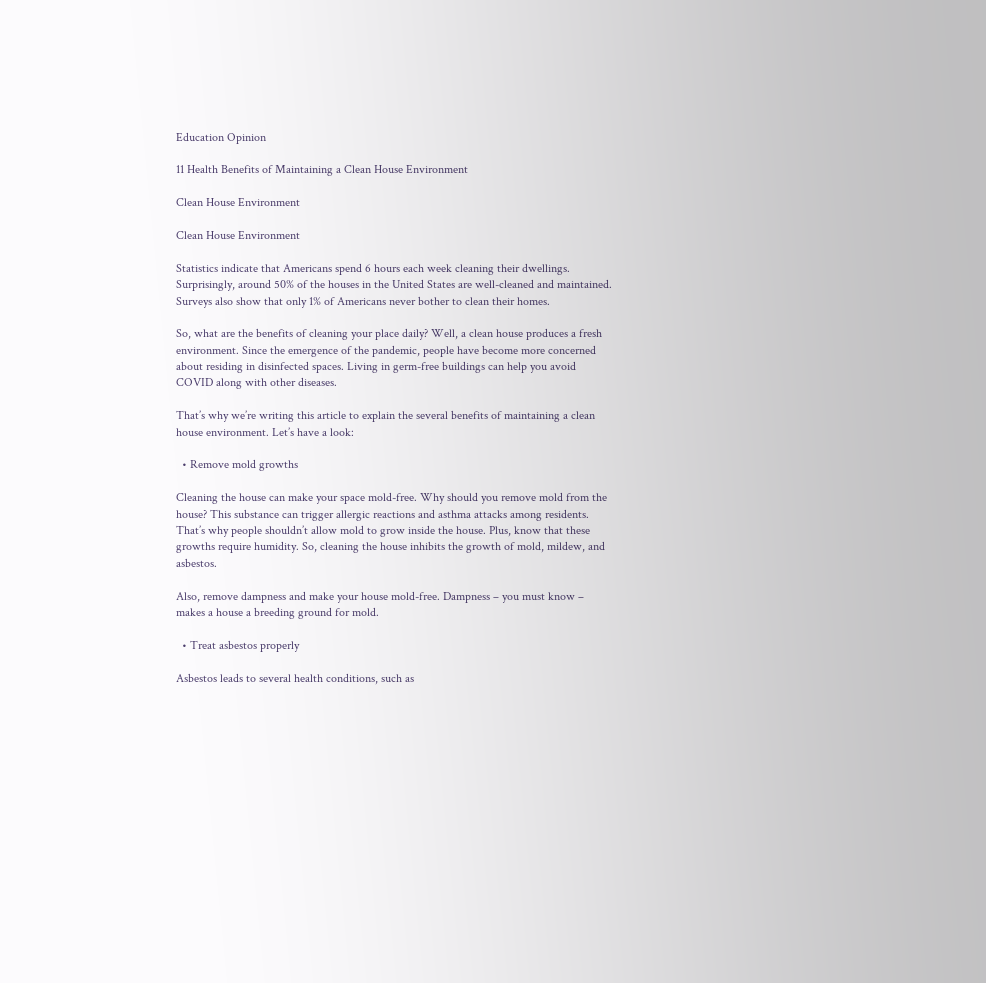Education Opinion

11 Health Benefits of Maintaining a Clean House Environment

Clean House Environment

Clean House Environment

Statistics indicate that Americans spend 6 hours each week cleaning their dwellings. Surprisingly, around 50% of the houses in the United States are well-cleaned and maintained. Surveys also show that only 1% of Americans never bother to clean their homes.

So, what are the benefits of cleaning your place daily? Well, a clean house produces a fresh environment. Since the emergence of the pandemic, people have become more concerned about residing in disinfected spaces. Living in germ-free buildings can help you avoid COVID along with other diseases.

That’s why we’re writing this article to explain the several benefits of maintaining a clean house environment. Let’s have a look:

  • Remove mold growths

Cleaning the house can make your space mold-free. Why should you remove mold from the house? This substance can trigger allergic reactions and asthma attacks among residents. That’s why people shouldn’t allow mold to grow inside the house. Plus, know that these growths require humidity. So, cleaning the house inhibits the growth of mold, mildew, and asbestos.

Also, remove dampness and make your house mold-free. Dampness – you must know – makes a house a breeding ground for mold.

  • Treat asbestos properly

Asbestos leads to several health conditions, such as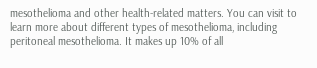mesothelioma and other health-related matters. You can visit to learn more about different types of mesothelioma, including peritoneal mesothelioma. It makes up 10% of all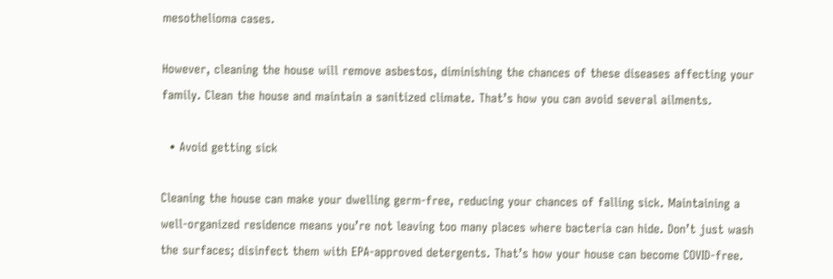mesothelioma cases.

However, cleaning the house will remove asbestos, diminishing the chances of these diseases affecting your family. Clean the house and maintain a sanitized climate. That’s how you can avoid several ailments.

  • Avoid getting sick

Cleaning the house can make your dwelling germ-free, reducing your chances of falling sick. Maintaining a well-organized residence means you’re not leaving too many places where bacteria can hide. Don’t just wash the surfaces; disinfect them with EPA-approved detergents. That’s how your house can become COVID-free.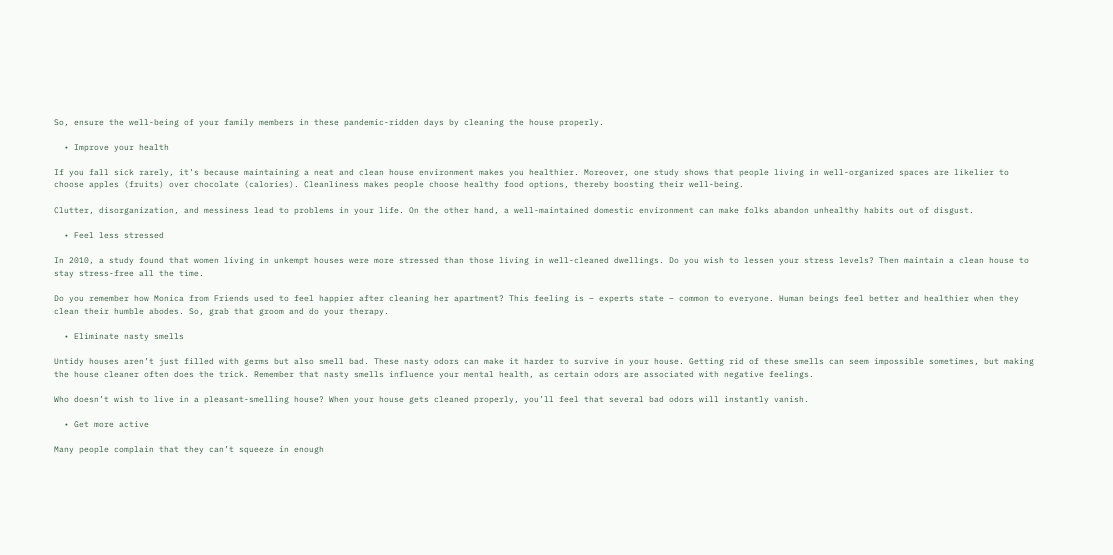So, ensure the well-being of your family members in these pandemic-ridden days by cleaning the house properly.

  • Improve your health

If you fall sick rarely, it’s because maintaining a neat and clean house environment makes you healthier. Moreover, one study shows that people living in well-organized spaces are likelier to choose apples (fruits) over chocolate (calories). Cleanliness makes people choose healthy food options, thereby boosting their well-being.

Clutter, disorganization, and messiness lead to problems in your life. On the other hand, a well-maintained domestic environment can make folks abandon unhealthy habits out of disgust.

  • Feel less stressed

In 2010, a study found that women living in unkempt houses were more stressed than those living in well-cleaned dwellings. Do you wish to lessen your stress levels? Then maintain a clean house to stay stress-free all the time.

Do you remember how Monica from Friends used to feel happier after cleaning her apartment? This feeling is – experts state – common to everyone. Human beings feel better and healthier when they clean their humble abodes. So, grab that groom and do your therapy.

  • Eliminate nasty smells

Untidy houses aren’t just filled with germs but also smell bad. These nasty odors can make it harder to survive in your house. Getting rid of these smells can seem impossible sometimes, but making the house cleaner often does the trick. Remember that nasty smells influence your mental health, as certain odors are associated with negative feelings.

Who doesn’t wish to live in a pleasant-smelling house? When your house gets cleaned properly, you’ll feel that several bad odors will instantly vanish.

  • Get more active

Many people complain that they can’t squeeze in enough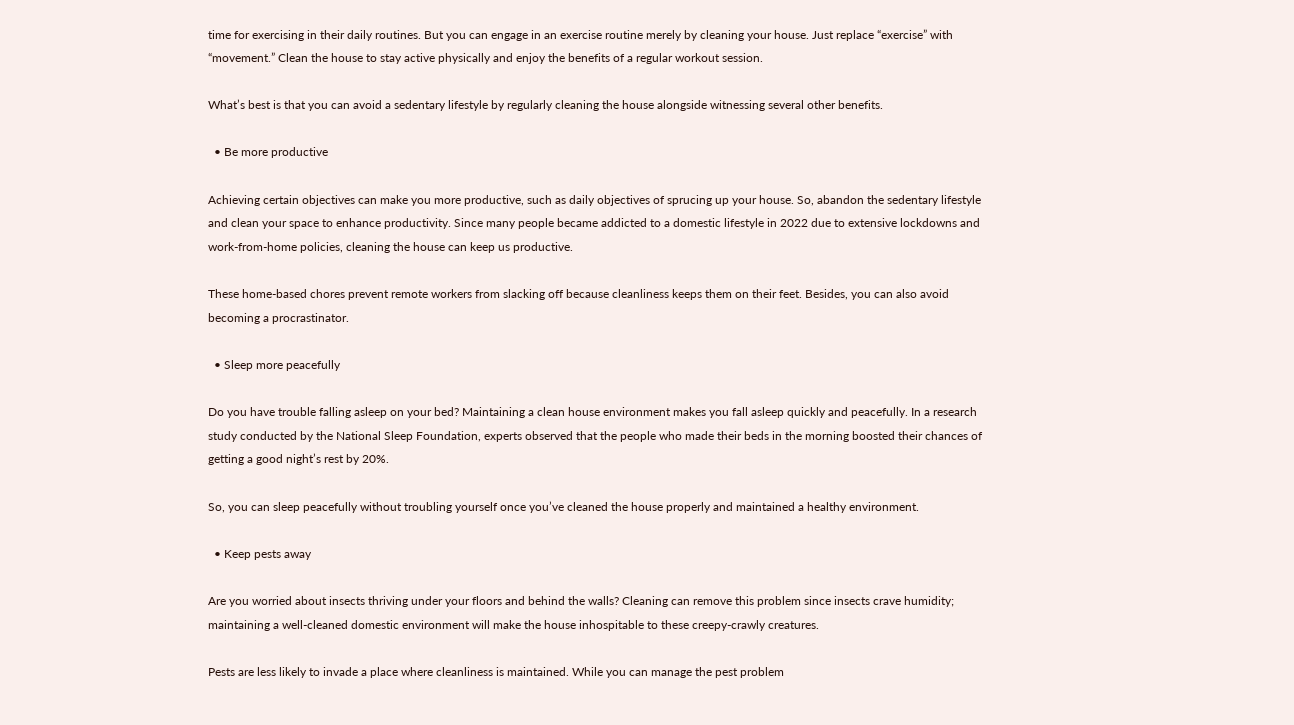time for exercising in their daily routines. But you can engage in an exercise routine merely by cleaning your house. Just replace “exercise” with “movement.” Clean the house to stay active physically and enjoy the benefits of a regular workout session.

What’s best is that you can avoid a sedentary lifestyle by regularly cleaning the house alongside witnessing several other benefits.

  • Be more productive

Achieving certain objectives can make you more productive, such as daily objectives of sprucing up your house. So, abandon the sedentary lifestyle and clean your space to enhance productivity. Since many people became addicted to a domestic lifestyle in 2022 due to extensive lockdowns and work-from-home policies, cleaning the house can keep us productive.

These home-based chores prevent remote workers from slacking off because cleanliness keeps them on their feet. Besides, you can also avoid becoming a procrastinator.

  • Sleep more peacefully

Do you have trouble falling asleep on your bed? Maintaining a clean house environment makes you fall asleep quickly and peacefully. In a research study conducted by the National Sleep Foundation, experts observed that the people who made their beds in the morning boosted their chances of getting a good night’s rest by 20%.

So, you can sleep peacefully without troubling yourself once you’ve cleaned the house properly and maintained a healthy environment.

  • Keep pests away

Are you worried about insects thriving under your floors and behind the walls? Cleaning can remove this problem since insects crave humidity; maintaining a well-cleaned domestic environment will make the house inhospitable to these creepy-crawly creatures.

Pests are less likely to invade a place where cleanliness is maintained. While you can manage the pest problem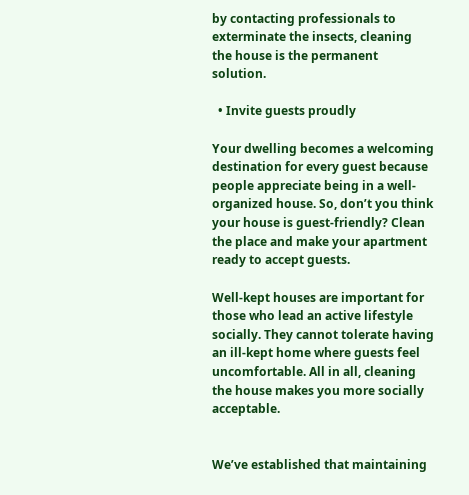by contacting professionals to exterminate the insects, cleaning the house is the permanent solution.

  • Invite guests proudly

Your dwelling becomes a welcoming destination for every guest because people appreciate being in a well-organized house. So, don’t you think your house is guest-friendly? Clean the place and make your apartment ready to accept guests.

Well-kept houses are important for those who lead an active lifestyle socially. They cannot tolerate having an ill-kept home where guests feel uncomfortable. All in all, cleaning the house makes you more socially acceptable.


We’ve established that maintaining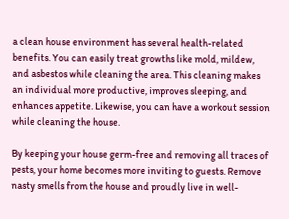a clean house environment has several health-related benefits. You can easily treat growths like mold, mildew, and asbestos while cleaning the area. This cleaning makes an individual more productive, improves sleeping, and enhances appetite. Likewise, you can have a workout session while cleaning the house.

By keeping your house germ-free and removing all traces of pests, your home becomes more inviting to guests. Remove nasty smells from the house and proudly live in well-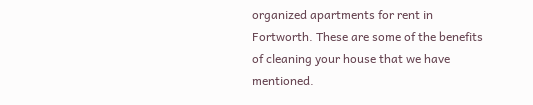organized apartments for rent in Fortworth. These are some of the benefits of cleaning your house that we have mentioned.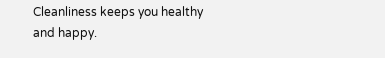Cleanliness keeps you healthy and happy.